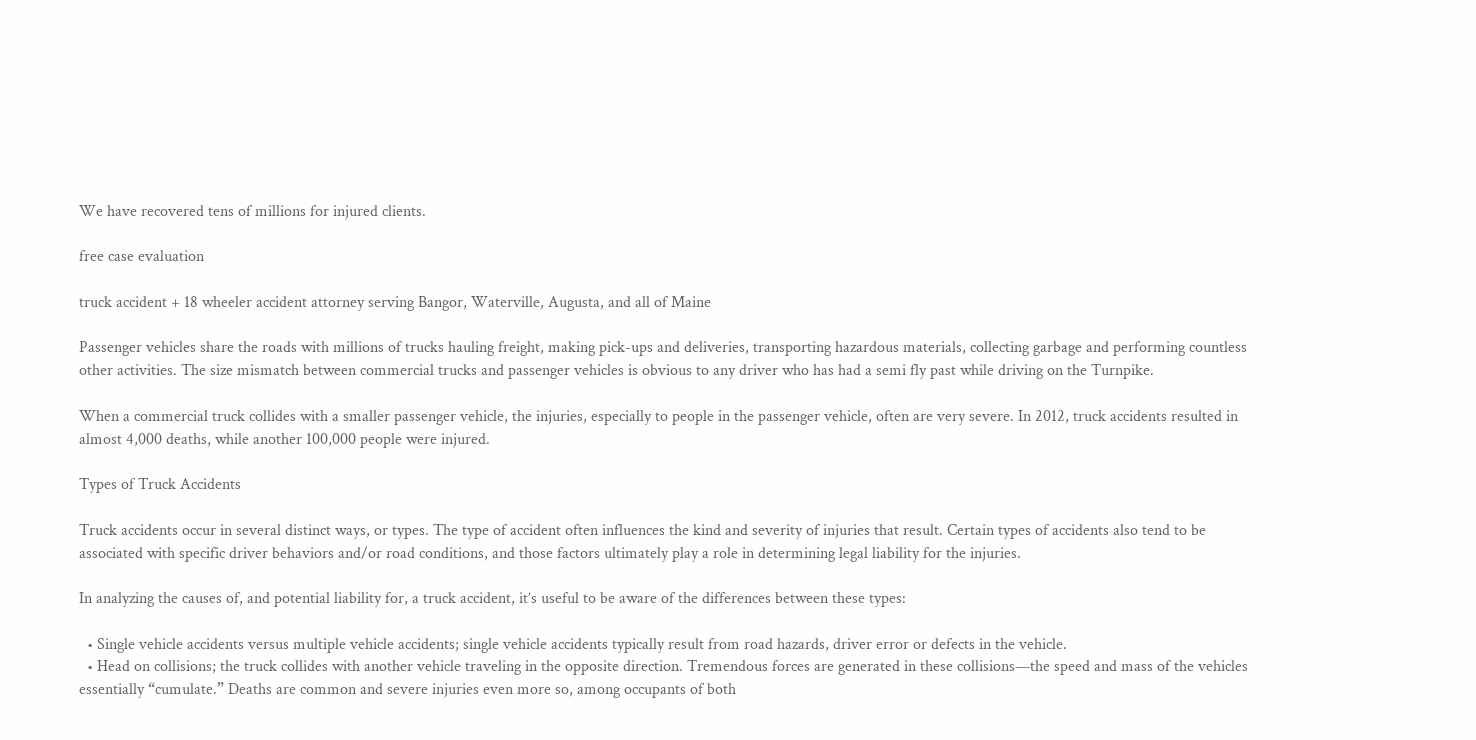We have recovered tens of millions for injured clients.

free case evaluation

truck accident + 18 wheeler accident attorney serving Bangor, Waterville, Augusta, and all of Maine

Passenger vehicles share the roads with millions of trucks hauling freight, making pick-ups and deliveries, transporting hazardous materials, collecting garbage and performing countless other activities. The size mismatch between commercial trucks and passenger vehicles is obvious to any driver who has had a semi fly past while driving on the Turnpike.

When a commercial truck collides with a smaller passenger vehicle, the injuries, especially to people in the passenger vehicle, often are very severe. In 2012, truck accidents resulted in almost 4,000 deaths, while another 100,000 people were injured.

Types of Truck Accidents

Truck accidents occur in several distinct ways, or types. The type of accident often influences the kind and severity of injuries that result. Certain types of accidents also tend to be associated with specific driver behaviors and/or road conditions, and those factors ultimately play a role in determining legal liability for the injuries.

In analyzing the causes of, and potential liability for, a truck accident, it’s useful to be aware of the differences between these types:

  • Single vehicle accidents versus multiple vehicle accidents; single vehicle accidents typically result from road hazards, driver error or defects in the vehicle.
  • Head on collisions; the truck collides with another vehicle traveling in the opposite direction. Tremendous forces are generated in these collisions—the speed and mass of the vehicles essentially “cumulate.” Deaths are common and severe injuries even more so, among occupants of both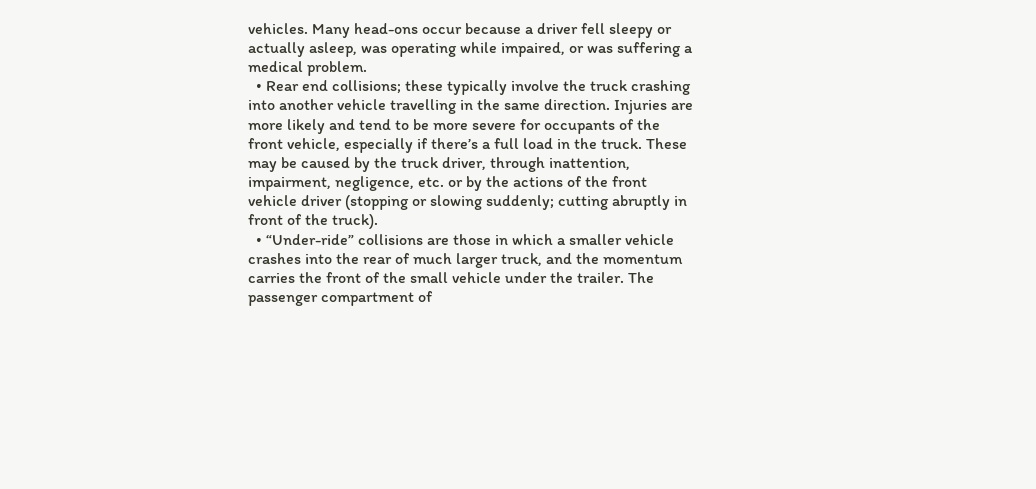vehicles. Many head-ons occur because a driver fell sleepy or actually asleep, was operating while impaired, or was suffering a medical problem.
  • Rear end collisions; these typically involve the truck crashing into another vehicle travelling in the same direction. Injuries are more likely and tend to be more severe for occupants of the front vehicle, especially if there’s a full load in the truck. These may be caused by the truck driver, through inattention, impairment, negligence, etc. or by the actions of the front vehicle driver (stopping or slowing suddenly; cutting abruptly in front of the truck).
  • “Under-ride” collisions are those in which a smaller vehicle crashes into the rear of much larger truck, and the momentum carries the front of the small vehicle under the trailer. The passenger compartment of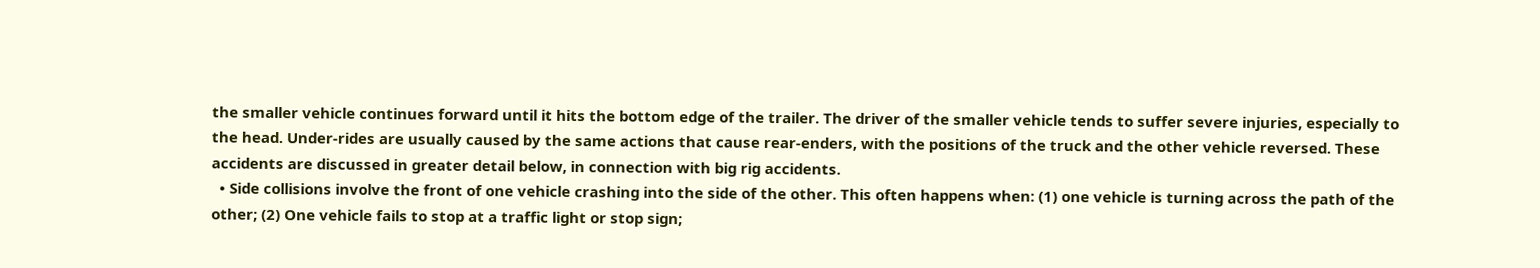the smaller vehicle continues forward until it hits the bottom edge of the trailer. The driver of the smaller vehicle tends to suffer severe injuries, especially to the head. Under-rides are usually caused by the same actions that cause rear-enders, with the positions of the truck and the other vehicle reversed. These accidents are discussed in greater detail below, in connection with big rig accidents.
  • Side collisions involve the front of one vehicle crashing into the side of the other. This often happens when: (1) one vehicle is turning across the path of the other; (2) One vehicle fails to stop at a traffic light or stop sign;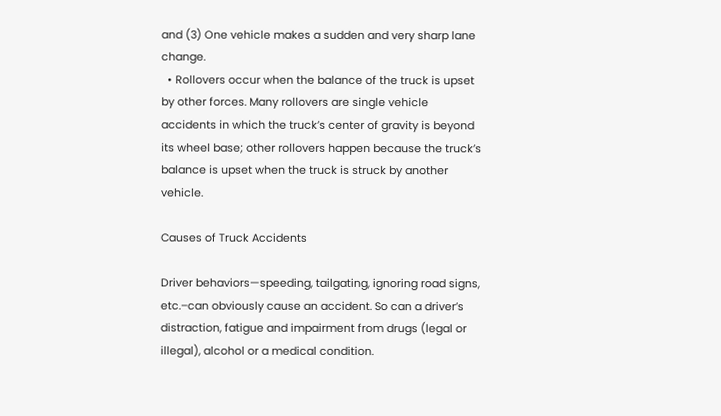and (3) One vehicle makes a sudden and very sharp lane change.
  • Rollovers occur when the balance of the truck is upset by other forces. Many rollovers are single vehicle accidents in which the truck’s center of gravity is beyond its wheel base; other rollovers happen because the truck’s balance is upset when the truck is struck by another vehicle.

Causes of Truck Accidents

Driver behaviors—speeding, tailgating, ignoring road signs, etc.–can obviously cause an accident. So can a driver’s distraction, fatigue and impairment from drugs (legal or illegal), alcohol or a medical condition.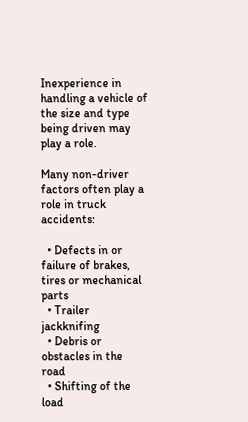Inexperience in handling a vehicle of the size and type being driven may play a role.

Many non-driver factors often play a role in truck accidents:

  • Defects in or failure of brakes, tires or mechanical parts
  • Trailer jackknifing
  • Debris or obstacles in the road
  • Shifting of the load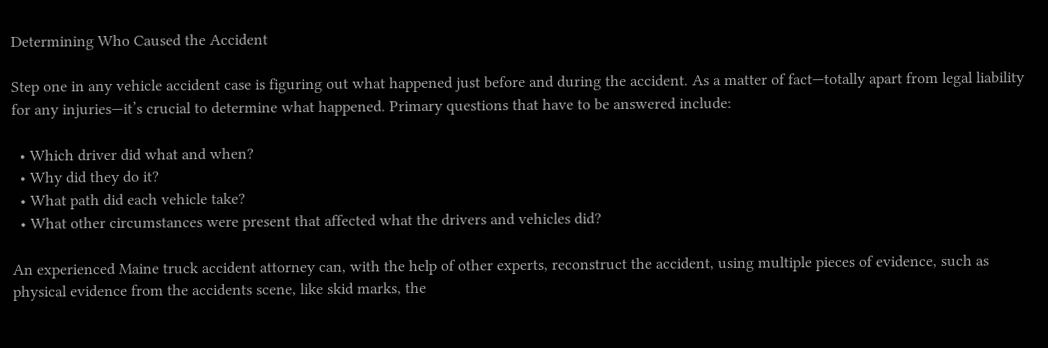Determining Who Caused the Accident

Step one in any vehicle accident case is figuring out what happened just before and during the accident. As a matter of fact—totally apart from legal liability for any injuries—it’s crucial to determine what happened. Primary questions that have to be answered include:

  • Which driver did what and when?
  • Why did they do it?
  • What path did each vehicle take?
  • What other circumstances were present that affected what the drivers and vehicles did?

An experienced Maine truck accident attorney can, with the help of other experts, reconstruct the accident, using multiple pieces of evidence, such as physical evidence from the accidents scene, like skid marks, the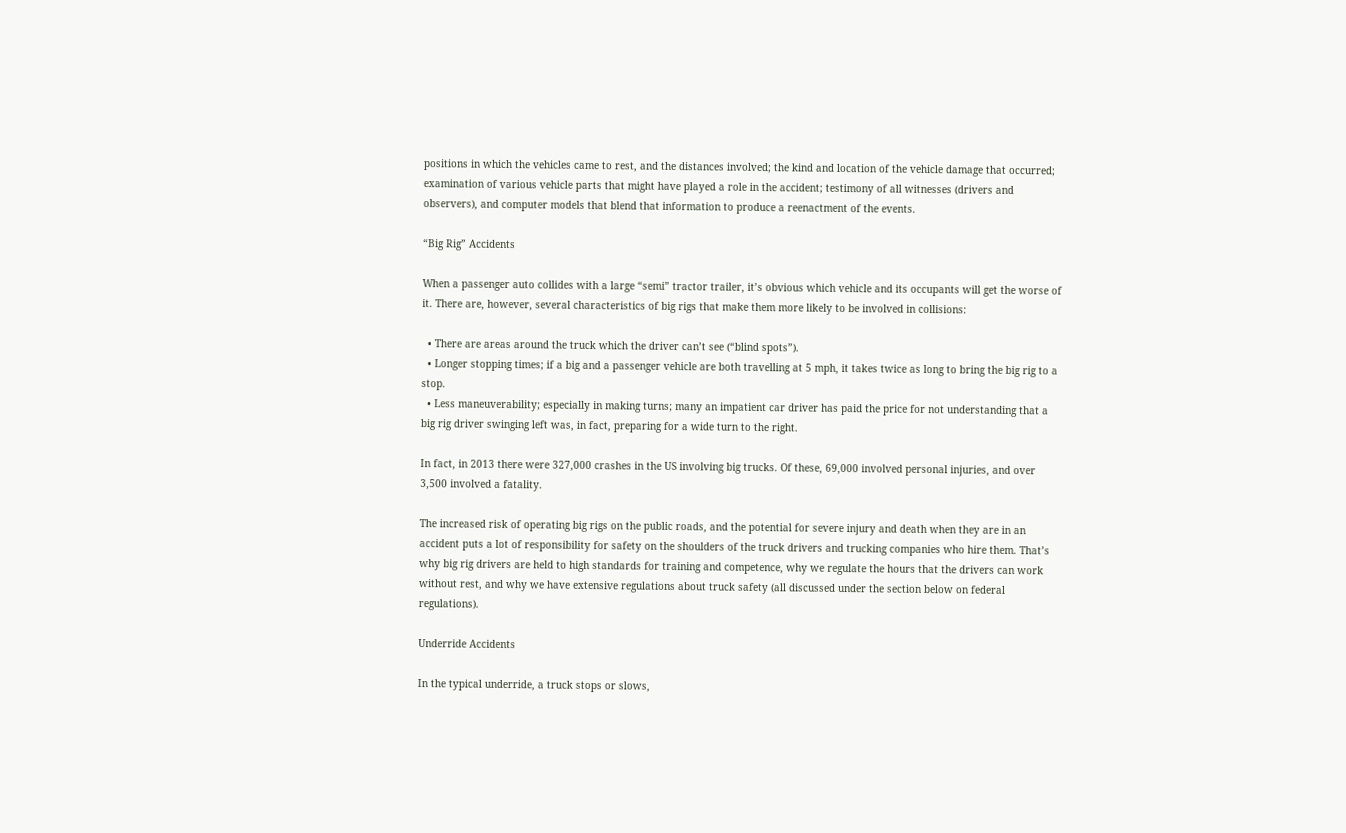positions in which the vehicles came to rest, and the distances involved; the kind and location of the vehicle damage that occurred; examination of various vehicle parts that might have played a role in the accident; testimony of all witnesses (drivers and observers), and computer models that blend that information to produce a reenactment of the events.

“Big Rig” Accidents

When a passenger auto collides with a large “semi” tractor trailer, it’s obvious which vehicle and its occupants will get the worse of it. There are, however, several characteristics of big rigs that make them more likely to be involved in collisions:

  • There are areas around the truck which the driver can’t see (“blind spots”).
  • Longer stopping times; if a big and a passenger vehicle are both travelling at 5 mph, it takes twice as long to bring the big rig to a stop.
  • Less maneuverability; especially in making turns; many an impatient car driver has paid the price for not understanding that a big rig driver swinging left was, in fact, preparing for a wide turn to the right.

In fact, in 2013 there were 327,000 crashes in the US involving big trucks. Of these, 69,000 involved personal injuries, and over 3,500 involved a fatality.

The increased risk of operating big rigs on the public roads, and the potential for severe injury and death when they are in an accident puts a lot of responsibility for safety on the shoulders of the truck drivers and trucking companies who hire them. That’s why big rig drivers are held to high standards for training and competence, why we regulate the hours that the drivers can work without rest, and why we have extensive regulations about truck safety (all discussed under the section below on federal regulations).

Underride Accidents

In the typical underride, a truck stops or slows,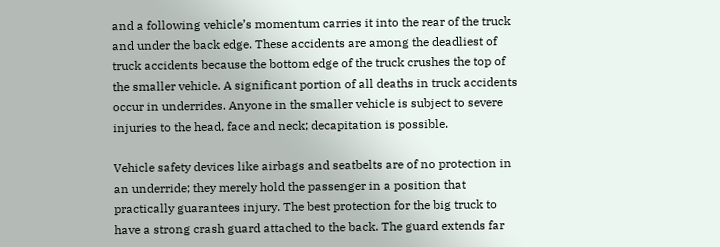and a following vehicle’s momentum carries it into the rear of the truck and under the back edge. These accidents are among the deadliest of truck accidents because the bottom edge of the truck crushes the top of the smaller vehicle. A significant portion of all deaths in truck accidents occur in underrides. Anyone in the smaller vehicle is subject to severe injuries to the head, face and neck; decapitation is possible.

Vehicle safety devices like airbags and seatbelts are of no protection in an underride; they merely hold the passenger in a position that practically guarantees injury. The best protection for the big truck to have a strong crash guard attached to the back. The guard extends far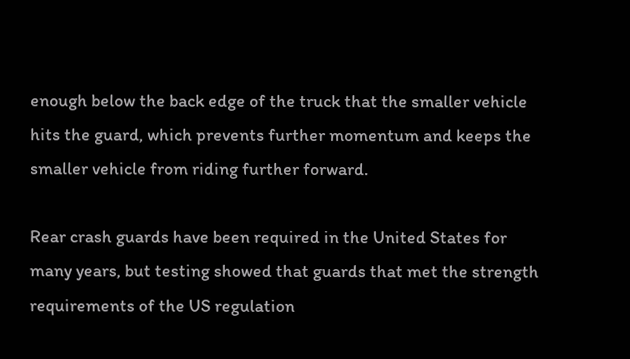enough below the back edge of the truck that the smaller vehicle hits the guard, which prevents further momentum and keeps the smaller vehicle from riding further forward.

Rear crash guards have been required in the United States for many years, but testing showed that guards that met the strength requirements of the US regulation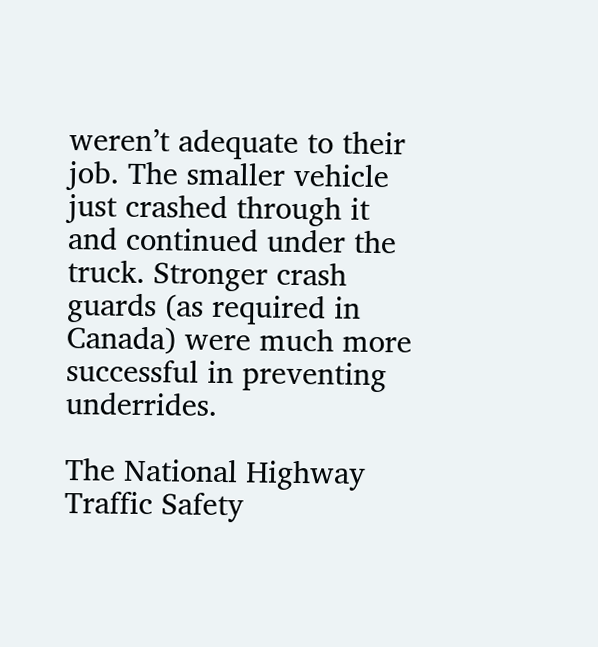weren’t adequate to their job. The smaller vehicle just crashed through it and continued under the truck. Stronger crash guards (as required in Canada) were much more successful in preventing underrides.

The National Highway Traffic Safety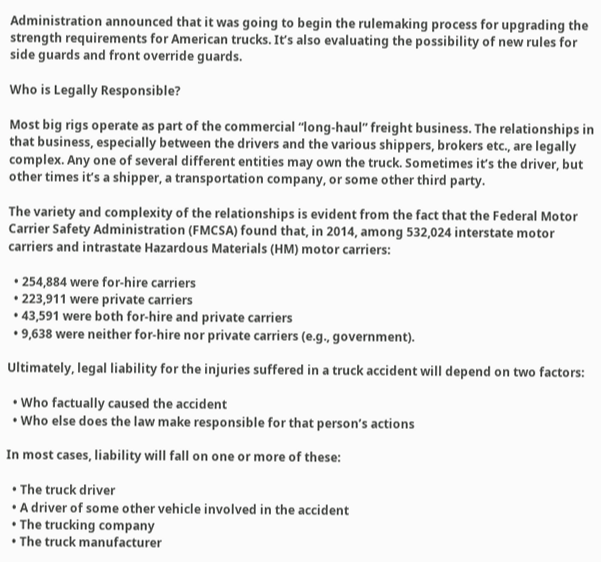Administration announced that it was going to begin the rulemaking process for upgrading the strength requirements for American trucks. It’s also evaluating the possibility of new rules for side guards and front override guards.

Who is Legally Responsible?

Most big rigs operate as part of the commercial “long-haul” freight business. The relationships in that business, especially between the drivers and the various shippers, brokers etc., are legally complex. Any one of several different entities may own the truck. Sometimes it’s the driver, but other times it’s a shipper, a transportation company, or some other third party.

The variety and complexity of the relationships is evident from the fact that the Federal Motor Carrier Safety Administration (FMCSA) found that, in 2014, among 532,024 interstate motor carriers and intrastate Hazardous Materials (HM) motor carriers:

  • 254,884 were for-hire carriers
  • 223,911 were private carriers
  • 43,591 were both for-hire and private carriers
  • 9,638 were neither for-hire nor private carriers (e.g., government).

Ultimately, legal liability for the injuries suffered in a truck accident will depend on two factors:

  • Who factually caused the accident
  • Who else does the law make responsible for that person’s actions

In most cases, liability will fall on one or more of these:

  • The truck driver
  • A driver of some other vehicle involved in the accident
  • The trucking company
  • The truck manufacturer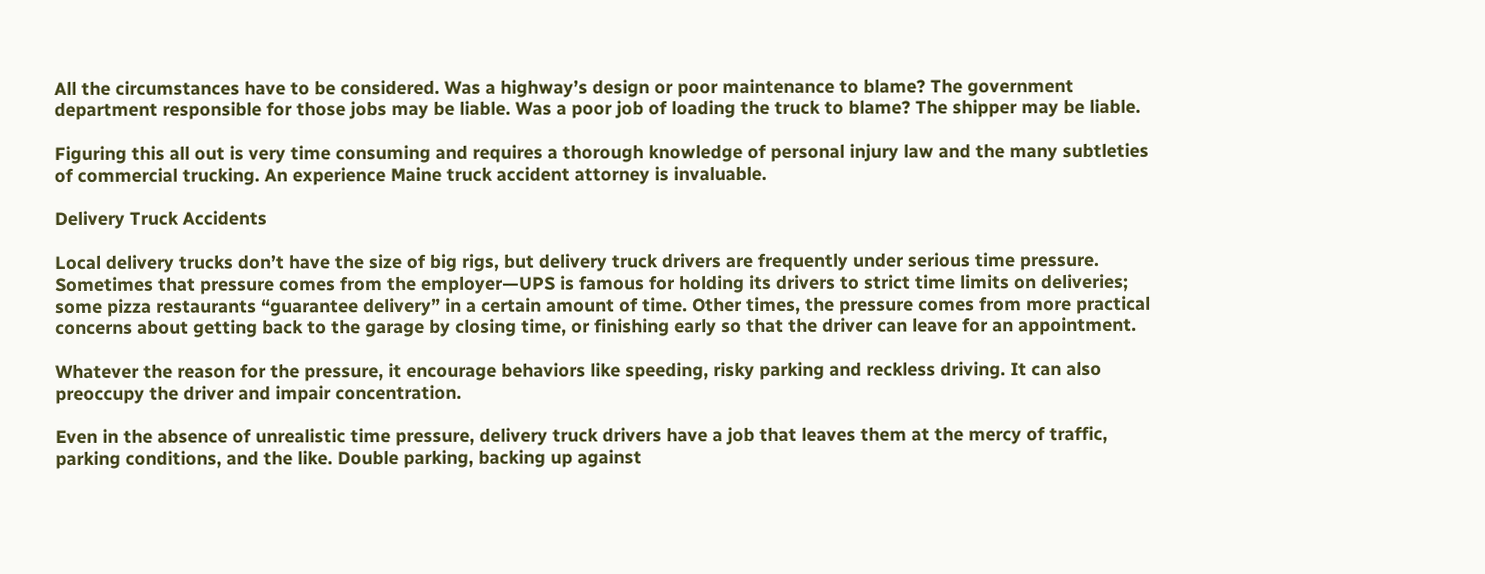All the circumstances have to be considered. Was a highway’s design or poor maintenance to blame? The government department responsible for those jobs may be liable. Was a poor job of loading the truck to blame? The shipper may be liable.

Figuring this all out is very time consuming and requires a thorough knowledge of personal injury law and the many subtleties of commercial trucking. An experience Maine truck accident attorney is invaluable.

Delivery Truck Accidents

Local delivery trucks don’t have the size of big rigs, but delivery truck drivers are frequently under serious time pressure. Sometimes that pressure comes from the employer—UPS is famous for holding its drivers to strict time limits on deliveries; some pizza restaurants “guarantee delivery” in a certain amount of time. Other times, the pressure comes from more practical concerns about getting back to the garage by closing time, or finishing early so that the driver can leave for an appointment.

Whatever the reason for the pressure, it encourage behaviors like speeding, risky parking and reckless driving. It can also preoccupy the driver and impair concentration.

Even in the absence of unrealistic time pressure, delivery truck drivers have a job that leaves them at the mercy of traffic, parking conditions, and the like. Double parking, backing up against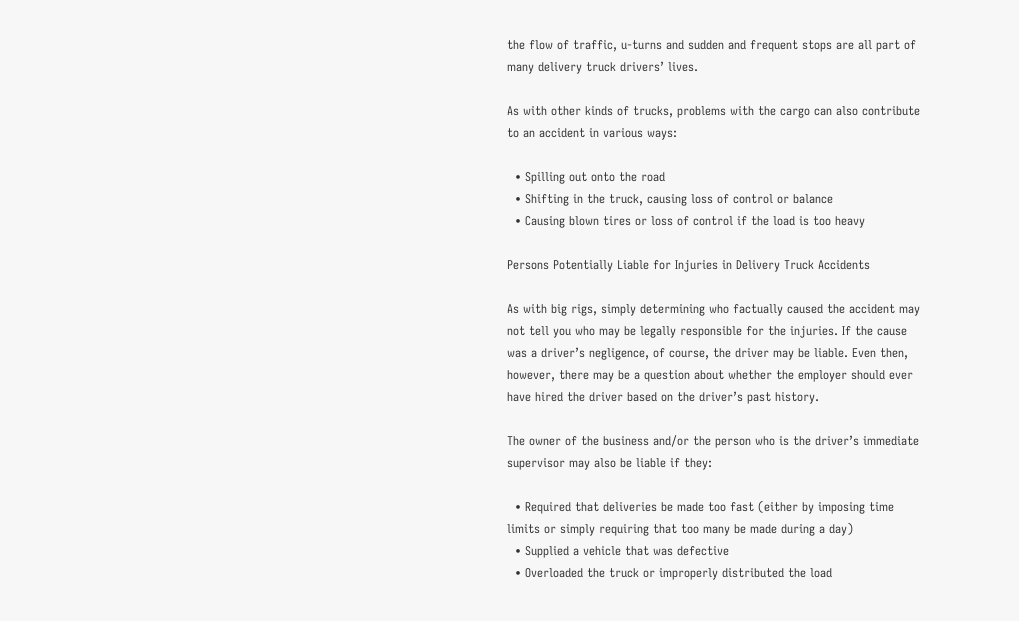the flow of traffic, u-turns and sudden and frequent stops are all part of many delivery truck drivers’ lives.

As with other kinds of trucks, problems with the cargo can also contribute to an accident in various ways:

  • Spilling out onto the road
  • Shifting in the truck, causing loss of control or balance
  • Causing blown tires or loss of control if the load is too heavy

Persons Potentially Liable for Injuries in Delivery Truck Accidents

As with big rigs, simply determining who factually caused the accident may not tell you who may be legally responsible for the injuries. If the cause was a driver’s negligence, of course, the driver may be liable. Even then, however, there may be a question about whether the employer should ever have hired the driver based on the driver’s past history.

The owner of the business and/or the person who is the driver’s immediate supervisor may also be liable if they:

  • Required that deliveries be made too fast (either by imposing time limits or simply requiring that too many be made during a day)
  • Supplied a vehicle that was defective
  • Overloaded the truck or improperly distributed the load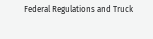Federal Regulations and Truck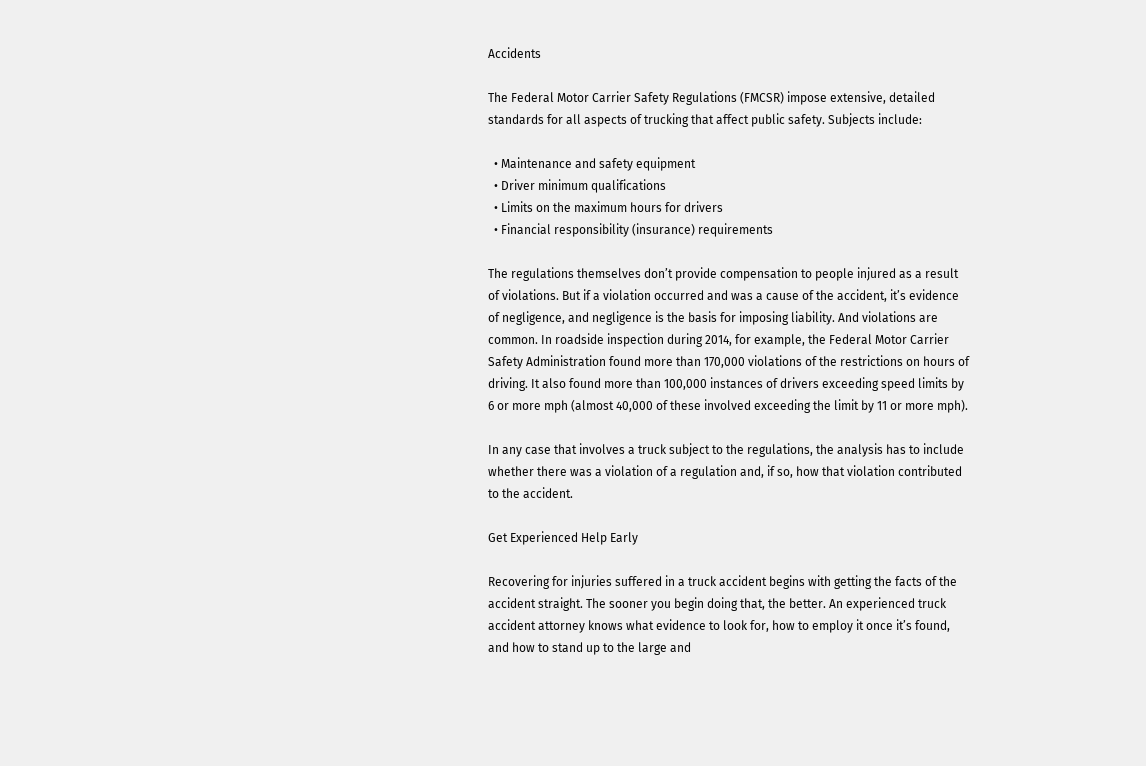Accidents

The Federal Motor Carrier Safety Regulations (FMCSR) impose extensive, detailed standards for all aspects of trucking that affect public safety. Subjects include:

  • Maintenance and safety equipment
  • Driver minimum qualifications
  • Limits on the maximum hours for drivers
  • Financial responsibility (insurance) requirements

The regulations themselves don’t provide compensation to people injured as a result of violations. But if a violation occurred and was a cause of the accident, it’s evidence of negligence, and negligence is the basis for imposing liability. And violations are common. In roadside inspection during 2014, for example, the Federal Motor Carrier Safety Administration found more than 170,000 violations of the restrictions on hours of driving. It also found more than 100,000 instances of drivers exceeding speed limits by 6 or more mph (almost 40,000 of these involved exceeding the limit by 11 or more mph).

In any case that involves a truck subject to the regulations, the analysis has to include whether there was a violation of a regulation and, if so, how that violation contributed to the accident.

Get Experienced Help Early

Recovering for injuries suffered in a truck accident begins with getting the facts of the accident straight. The sooner you begin doing that, the better. An experienced truck accident attorney knows what evidence to look for, how to employ it once it’s found, and how to stand up to the large and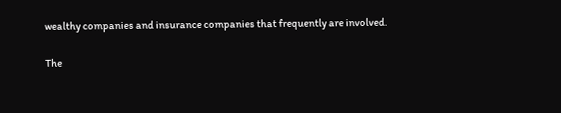wealthy companies and insurance companies that frequently are involved.

The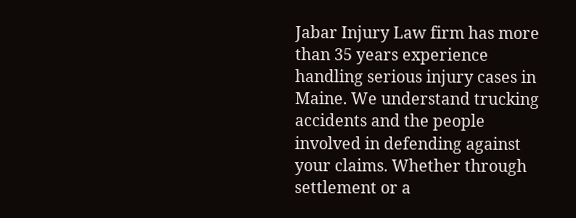Jabar Injury Law firm has more than 35 years experience handling serious injury cases in Maine. We understand trucking accidents and the people involved in defending against your claims. Whether through settlement or a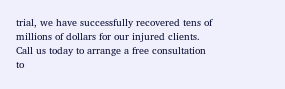trial, we have successfully recovered tens of millions of dollars for our injured clients. Call us today to arrange a free consultation to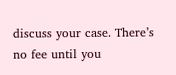discuss your case. There’s no fee until you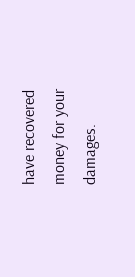have recovered money for your damages.